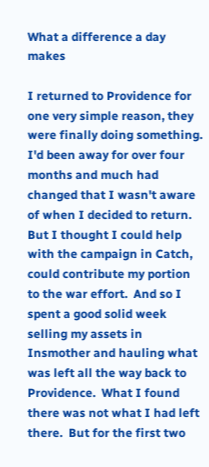What a difference a day makes

I returned to Providence for one very simple reason, they were finally doing something.  I'd been away for over four months and much had changed that I wasn't aware of when I decided to return.  But I thought I could help with the campaign in Catch, could contribute my portion to the war effort.  And so I spent a good solid week selling my assets in Insmother and hauling what was left all the way back to Providence.  What I found there was not what I had left there.  But for the first two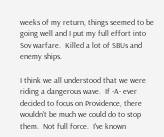weeks of my return, things seemed to be going well and I put my full effort into Sov warfare.  Killed a lot of SBUs and enemy ships.

I think we all understood that we were riding a dangerous wave.  If -A- ever decided to focus on Providence, there wouldn't be much we could do to stop them.  Not full force.  I've known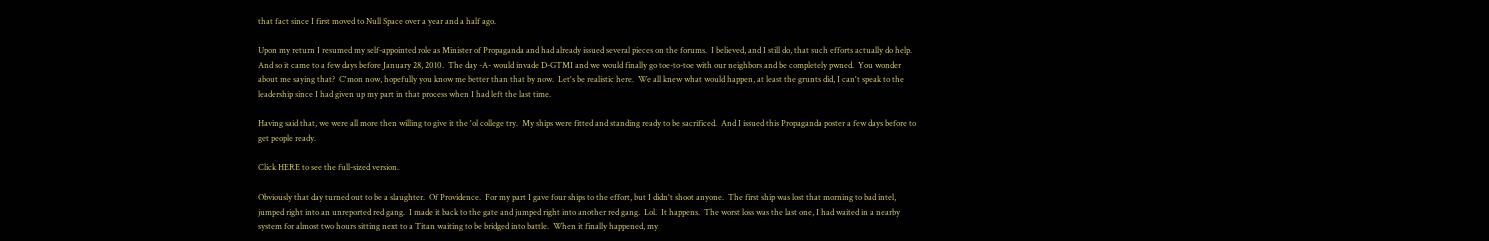that fact since I first moved to Null Space over a year and a half ago.

Upon my return I resumed my self-appointed role as Minister of Propaganda and had already issued several pieces on the forums.  I believed, and I still do, that such efforts actually do help.  And so it came to a few days before January 28, 2010.  The day -A- would invade D-GTMI and we would finally go toe-to-toe with our neighbors and be completely pwned.  You wonder about me saying that?  C'mon now, hopefully you know me better than that by now.  Let's be realistic here.  We all knew what would happen, at least the grunts did, I can't speak to the leadership since I had given up my part in that process when I had left the last time.

Having said that, we were all more then willing to give it the 'ol college try.  My ships were fitted and standing ready to be sacrificed.  And I issued this Propaganda poster a few days before to get people ready.

Click HERE to see the full-sized version.

Obviously that day turned out to be a slaughter.  Of Providence.  For my part I gave four ships to the effort, but I didn't shoot anyone.  The first ship was lost that morning to bad intel, jumped right into an unreported red gang.  I made it back to the gate and jumped right into another red gang.  Lol.  It happens.  The worst loss was the last one, I had waited in a nearby system for almost two hours sitting next to a Titan waiting to be bridged into battle.  When it finally happened, my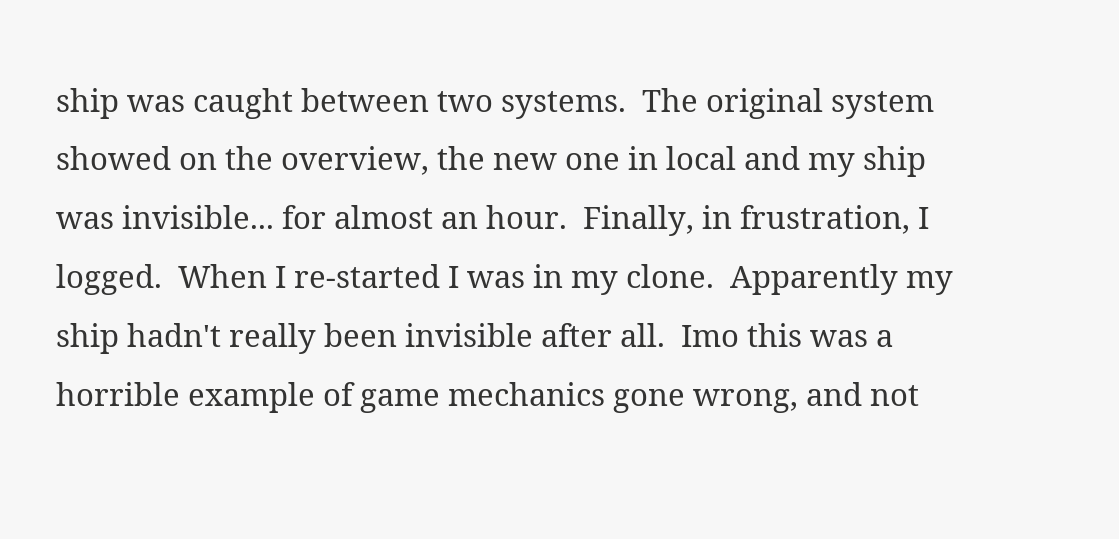ship was caught between two systems.  The original system showed on the overview, the new one in local and my ship was invisible... for almost an hour.  Finally, in frustration, I logged.  When I re-started I was in my clone.  Apparently my ship hadn't really been invisible after all.  Imo this was a horrible example of game mechanics gone wrong, and not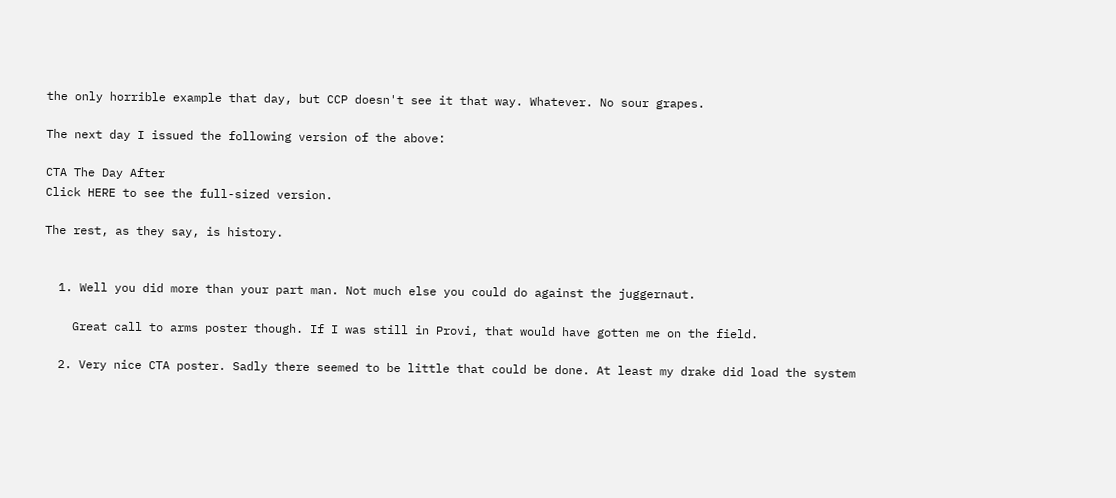the only horrible example that day, but CCP doesn't see it that way. Whatever. No sour grapes.

The next day I issued the following version of the above:

CTA The Day After
Click HERE to see the full-sized version.

The rest, as they say, is history.


  1. Well you did more than your part man. Not much else you could do against the juggernaut.

    Great call to arms poster though. If I was still in Provi, that would have gotten me on the field.

  2. Very nice CTA poster. Sadly there seemed to be little that could be done. At least my drake did load the system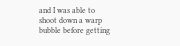and I was able to shoot down a warp bubble before getting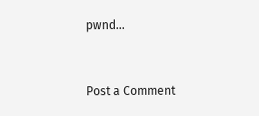pwnd...


Post a Comment